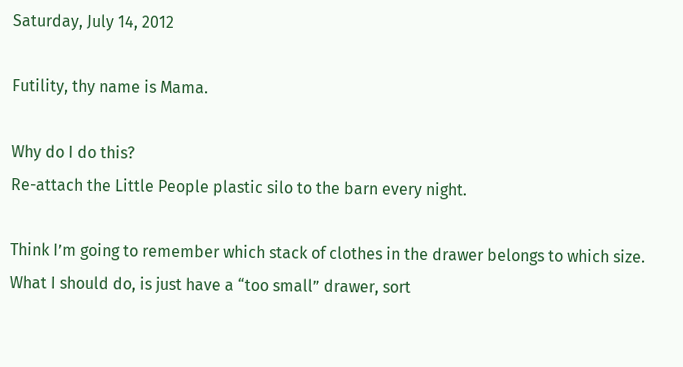Saturday, July 14, 2012

Futility, thy name is Mama.

Why do I do this?
Re-attach the Little People plastic silo to the barn every night.

Think I’m going to remember which stack of clothes in the drawer belongs to which size. What I should do, is just have a “too small” drawer, sort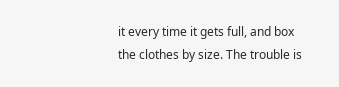it every time it gets full, and box the clothes by size. The trouble is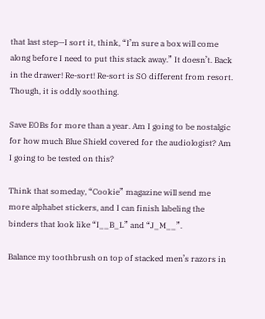that last step—I sort it, think, “I’m sure a box will come along before I need to put this stack away.” It doesn’t. Back in the drawer! Re-sort! Re-sort is SO different from resort. Though, it is oddly soothing.

Save EOBs for more than a year. Am I going to be nostalgic for how much Blue Shield covered for the audiologist? Am I going to be tested on this?

Think that someday, “Cookie” magazine will send me more alphabet stickers, and I can finish labeling the binders that look like “I__B_L” and “J_M__”.

Balance my toothbrush on top of stacked men’s razors in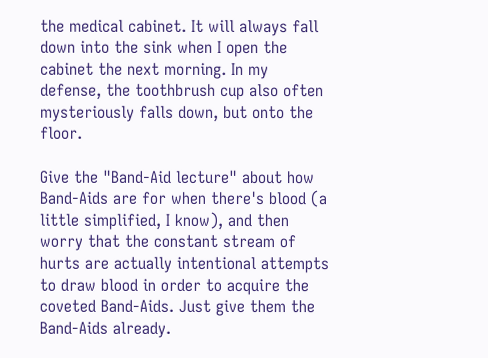the medical cabinet. It will always fall down into the sink when I open the cabinet the next morning. In my defense, the toothbrush cup also often mysteriously falls down, but onto the floor.

Give the "Band-Aid lecture" about how Band-Aids are for when there's blood (a little simplified, I know), and then worry that the constant stream of hurts are actually intentional attempts to draw blood in order to acquire the coveted Band-Aids. Just give them the Band-Aids already.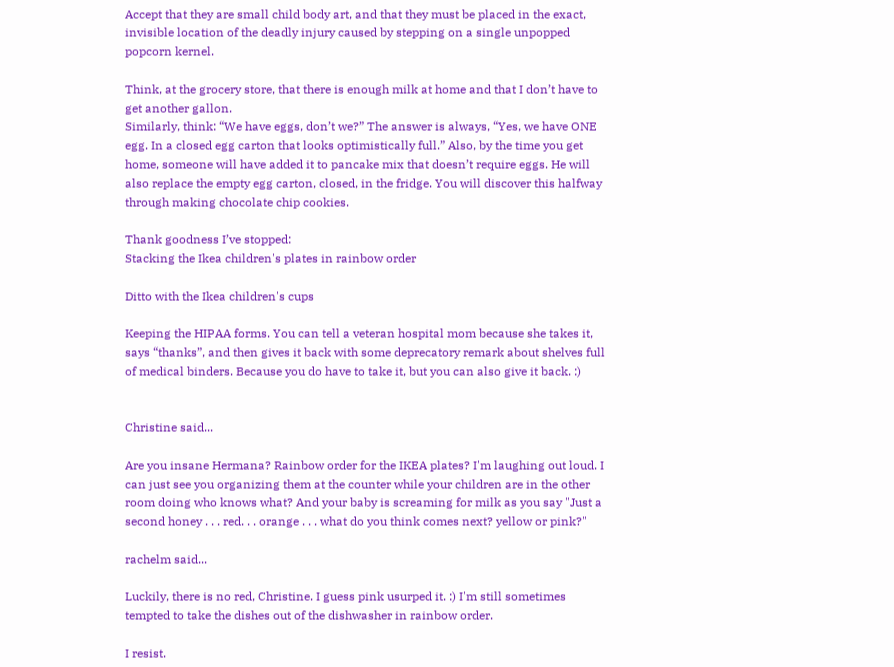Accept that they are small child body art, and that they must be placed in the exact, invisible location of the deadly injury caused by stepping on a single unpopped popcorn kernel.

Think, at the grocery store, that there is enough milk at home and that I don’t have to get another gallon.
Similarly, think: “We have eggs, don’t we?” The answer is always, “Yes, we have ONE egg. In a closed egg carton that looks optimistically full.” Also, by the time you get home, someone will have added it to pancake mix that doesn’t require eggs. He will also replace the empty egg carton, closed, in the fridge. You will discover this halfway through making chocolate chip cookies.

Thank goodness I’ve stopped:
Stacking the Ikea children's plates in rainbow order

Ditto with the Ikea children's cups

Keeping the HIPAA forms. You can tell a veteran hospital mom because she takes it, says “thanks”, and then gives it back with some deprecatory remark about shelves full of medical binders. Because you do have to take it, but you can also give it back. :)


Christine said...

Are you insane Hermana? Rainbow order for the IKEA plates? I'm laughing out loud. I can just see you organizing them at the counter while your children are in the other room doing who knows what? And your baby is screaming for milk as you say "Just a second honey . . . red. . . orange . . . what do you think comes next? yellow or pink?"

rachelm said...

Luckily, there is no red, Christine. I guess pink usurped it. :) I'm still sometimes tempted to take the dishes out of the dishwasher in rainbow order.

I resist.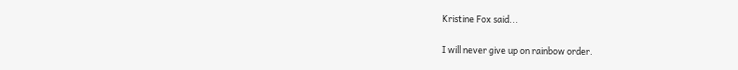Kristine Fox said...

I will never give up on rainbow order.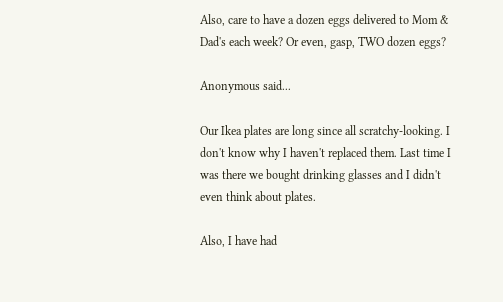Also, care to have a dozen eggs delivered to Mom & Dad's each week? Or even, gasp, TWO dozen eggs?

Anonymous said...

Our Ikea plates are long since all scratchy-looking. I don't know why I haven't replaced them. Last time I was there we bought drinking glasses and I didn't even think about plates.

Also, I have had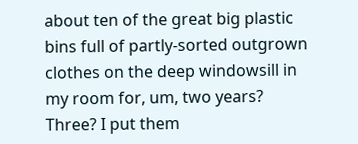about ten of the great big plastic bins full of partly-sorted outgrown clothes on the deep windowsill in my room for, um, two years? Three? I put them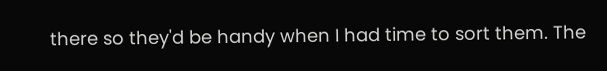there so they'd be handy when I had time to sort them. The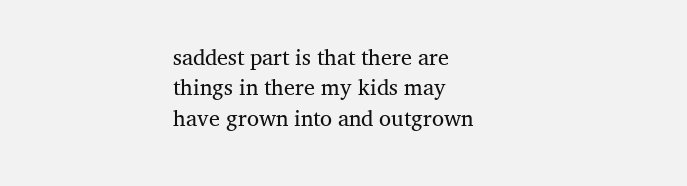saddest part is that there are things in there my kids may have grown into and outgrown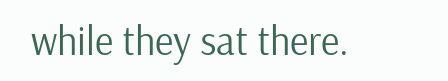while they sat there.